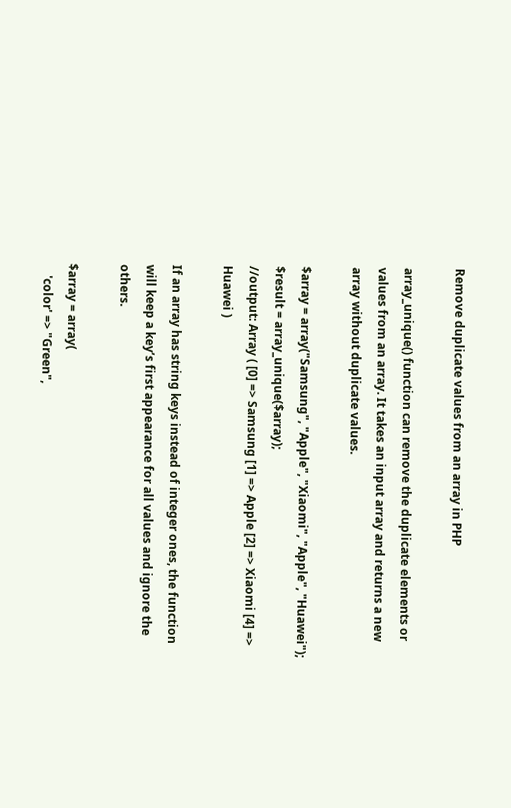Remove duplicate values from an array in PHP

array_unique() function can remove the duplicate elements or values from an array. It takes an input array and returns a new array without duplicate values.

$array = array("Samsung", "Apple", "Xiaomi", "Apple", "Huawei");
$result = array_unique($array);
//output: Array ( [0] => Samsung [1] => Apple [2] => Xiaomi [4] => Huawei )

If an array has string keys instead of integer ones, the function will keep a key’s first appearance for all values and ignore the others.

$array = array(
    'color' => "Green",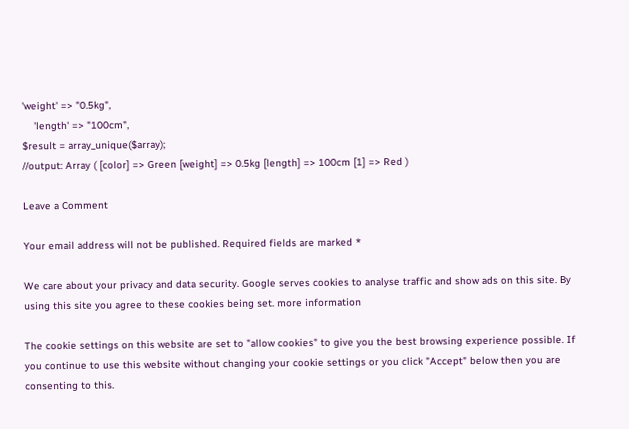'weight' => "0.5kg",
    'length' => "100cm",
$result = array_unique($array);
//output: Array ( [color] => Green [weight] => 0.5kg [length] => 100cm [1] => Red )

Leave a Comment

Your email address will not be published. Required fields are marked *

We care about your privacy and data security. Google serves cookies to analyse traffic and show ads on this site. By using this site you agree to these cookies being set. more information

The cookie settings on this website are set to "allow cookies" to give you the best browsing experience possible. If you continue to use this website without changing your cookie settings or you click "Accept" below then you are consenting to this.